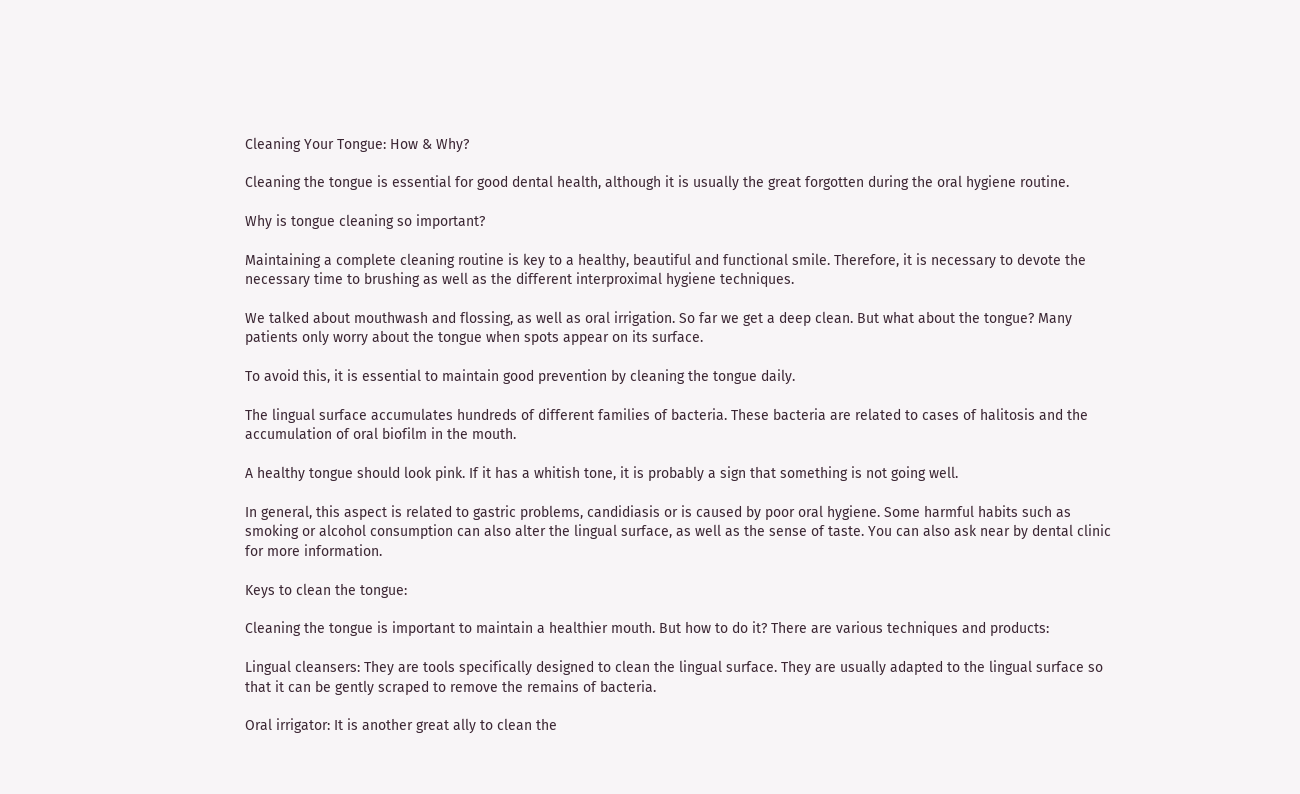Cleaning Your Tongue: How & Why?

Cleaning the tongue is essential for good dental health, although it is usually the great forgotten during the oral hygiene routine.

Why is tongue cleaning so important?

Maintaining a complete cleaning routine is key to a healthy, beautiful and functional smile. Therefore, it is necessary to devote the necessary time to brushing as well as the different interproximal hygiene techniques.

We talked about mouthwash and flossing, as well as oral irrigation. So far we get a deep clean. But what about the tongue? Many patients only worry about the tongue when spots appear on its surface.

To avoid this, it is essential to maintain good prevention by cleaning the tongue daily.

The lingual surface accumulates hundreds of different families of bacteria. These bacteria are related to cases of halitosis and the accumulation of oral biofilm in the mouth.

A healthy tongue should look pink. If it has a whitish tone, it is probably a sign that something is not going well.

In general, this aspect is related to gastric problems, candidiasis or is caused by poor oral hygiene. Some harmful habits such as smoking or alcohol consumption can also alter the lingual surface, as well as the sense of taste. You can also ask near by dental clinic for more information.

Keys to clean the tongue:

Cleaning the tongue is important to maintain a healthier mouth. But how to do it? There are various techniques and products:

Lingual cleansers: They are tools specifically designed to clean the lingual surface. They are usually adapted to the lingual surface so that it can be gently scraped to remove the remains of bacteria.

Oral irrigator: It is another great ally to clean the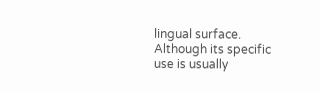lingual surface. Although its specific use is usually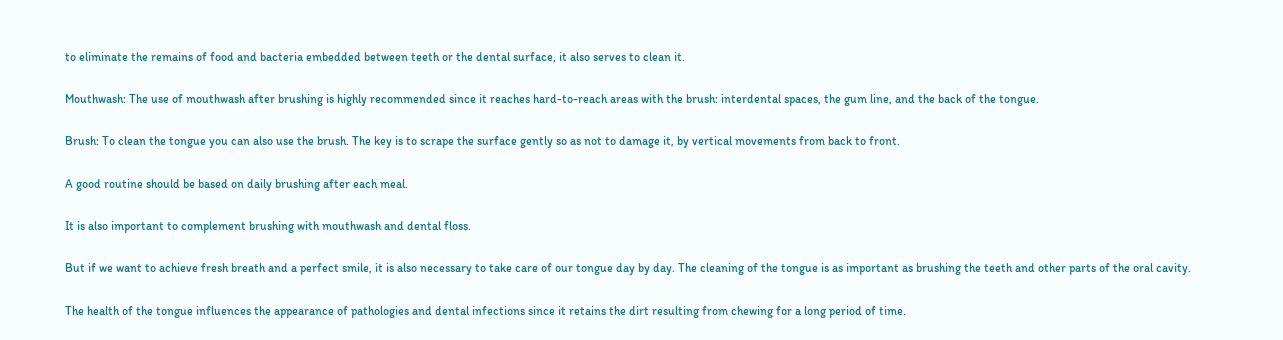to eliminate the remains of food and bacteria embedded between teeth or the dental surface, it also serves to clean it.

Mouthwash: The use of mouthwash after brushing is highly recommended since it reaches hard-to-reach areas with the brush: interdental spaces, the gum line, and the back of the tongue.

Brush: To clean the tongue you can also use the brush. The key is to scrape the surface gently so as not to damage it, by vertical movements from back to front.

A good routine should be based on daily brushing after each meal.

It is also important to complement brushing with mouthwash and dental floss.

But if we want to achieve fresh breath and a perfect smile, it is also necessary to take care of our tongue day by day. The cleaning of the tongue is as important as brushing the teeth and other parts of the oral cavity.

The health of the tongue influences the appearance of pathologies and dental infections since it retains the dirt resulting from chewing for a long period of time.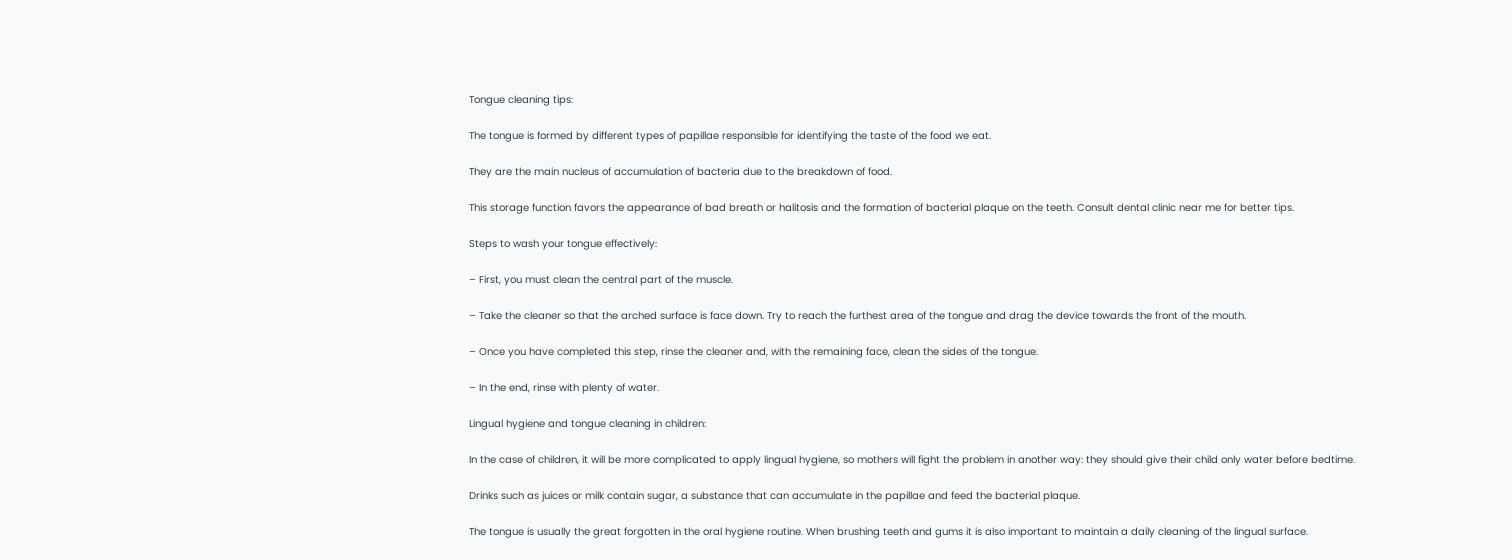Tongue cleaning tips:

The tongue is formed by different types of papillae responsible for identifying the taste of the food we eat.

They are the main nucleus of accumulation of bacteria due to the breakdown of food.

This storage function favors the appearance of bad breath or halitosis and the formation of bacterial plaque on the teeth. Consult dental clinic near me for better tips.

Steps to wash your tongue effectively:

– First, you must clean the central part of the muscle.

– Take the cleaner so that the arched surface is face down. Try to reach the furthest area of the tongue and drag the device towards the front of the mouth.

– Once you have completed this step, rinse the cleaner and, with the remaining face, clean the sides of the tongue.

– In the end, rinse with plenty of water.

Lingual hygiene and tongue cleaning in children:

In the case of children, it will be more complicated to apply lingual hygiene, so mothers will fight the problem in another way: they should give their child only water before bedtime.

Drinks such as juices or milk contain sugar, a substance that can accumulate in the papillae and feed the bacterial plaque.

The tongue is usually the great forgotten in the oral hygiene routine. When brushing teeth and gums it is also important to maintain a daily cleaning of the lingual surface.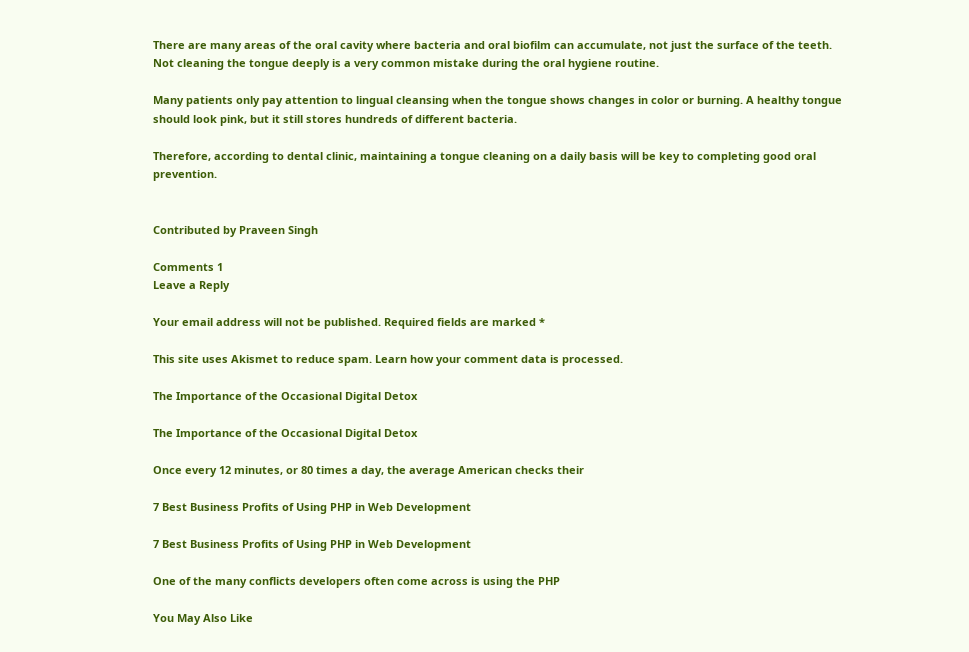There are many areas of the oral cavity where bacteria and oral biofilm can accumulate, not just the surface of the teeth. Not cleaning the tongue deeply is a very common mistake during the oral hygiene routine.

Many patients only pay attention to lingual cleansing when the tongue shows changes in color or burning. A healthy tongue should look pink, but it still stores hundreds of different bacteria.

Therefore, according to dental clinic, maintaining a tongue cleaning on a daily basis will be key to completing good oral prevention.


Contributed by Praveen Singh

Comments 1
Leave a Reply

Your email address will not be published. Required fields are marked *

This site uses Akismet to reduce spam. Learn how your comment data is processed.

The Importance of the Occasional Digital Detox

The Importance of the Occasional Digital Detox

Once every 12 minutes, or 80 times a day, the average American checks their

7 Best Business Profits of Using PHP in Web Development

7 Best Business Profits of Using PHP in Web Development

One of the many conflicts developers often come across is using the PHP

You May Also Like